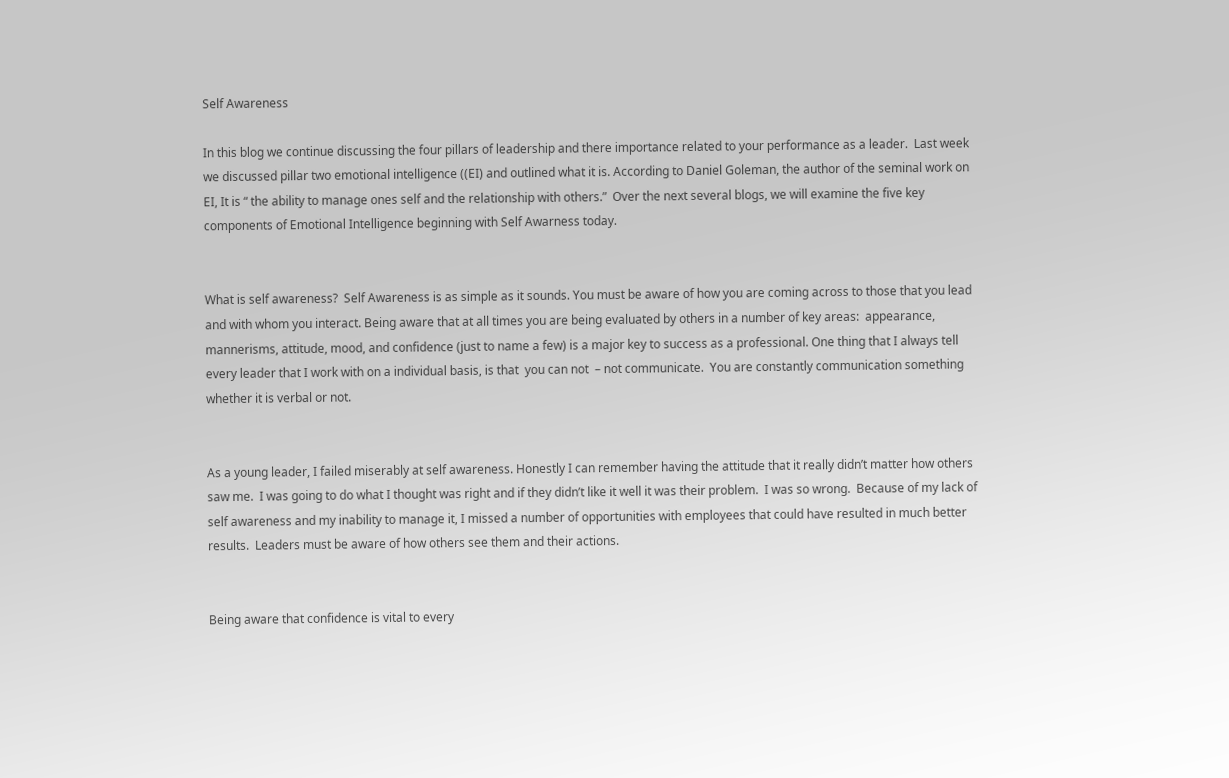Self Awareness

In this blog we continue discussing the four pillars of leadership and there importance related to your performance as a leader.  Last week we discussed pillar two emotional intelligence ((EI) and outlined what it is. According to Daniel Goleman, the author of the seminal work on EI, It is “ the ability to manage ones self and the relationship with others.”  Over the next several blogs, we will examine the five key components of Emotional Intelligence beginning with Self Awarness today.


What is self awareness?  Self Awareness is as simple as it sounds. You must be aware of how you are coming across to those that you lead and with whom you interact. Being aware that at all times you are being evaluated by others in a number of key areas:  appearance, mannerisms, attitude, mood, and confidence (just to name a few) is a major key to success as a professional. One thing that I always tell every leader that I work with on a individual basis, is that  you can not  – not communicate.  You are constantly communication something whether it is verbal or not.


As a young leader, I failed miserably at self awareness. Honestly I can remember having the attitude that it really didn’t matter how others saw me.  I was going to do what I thought was right and if they didn’t like it well it was their problem.  I was so wrong.  Because of my lack of self awareness and my inability to manage it, I missed a number of opportunities with employees that could have resulted in much better results.  Leaders must be aware of how others see them and their actions.


Being aware that confidence is vital to every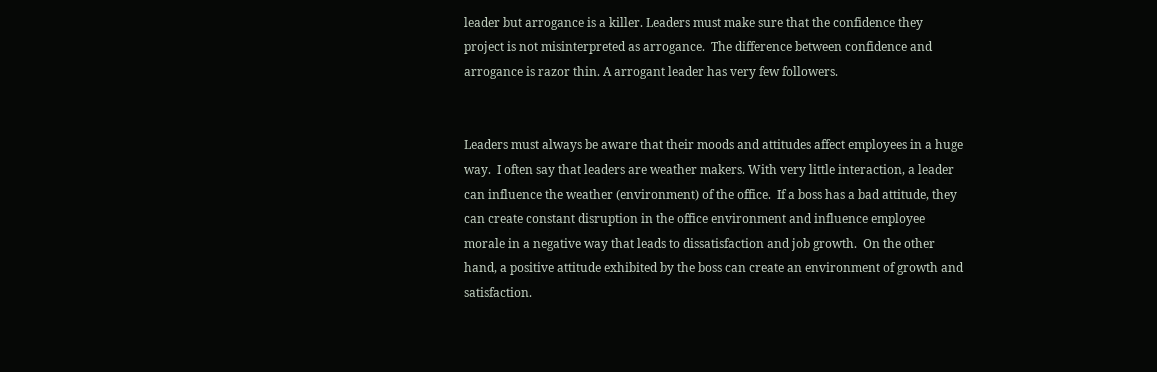leader but arrogance is a killer. Leaders must make sure that the confidence they project is not misinterpreted as arrogance.  The difference between confidence and arrogance is razor thin. A arrogant leader has very few followers.


Leaders must always be aware that their moods and attitudes affect employees in a huge way.  I often say that leaders are weather makers. With very little interaction, a leader can influence the weather (environment) of the office.  If a boss has a bad attitude, they can create constant disruption in the office environment and influence employee morale in a negative way that leads to dissatisfaction and job growth.  On the other hand, a positive attitude exhibited by the boss can create an environment of growth and satisfaction.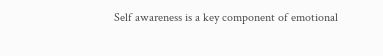Self awareness is a key component of emotional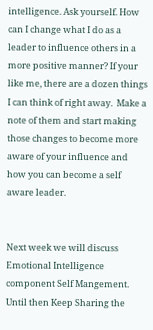intelligence. Ask yourself. How can I change what I do as a leader to influence others in a more positive manner? If your like me, there are a dozen things I can think of right away.  Make a note of them and start making those changes to become more aware of your influence and how you can become a self aware leader.


Next week we will discuss Emotional Intelligence component Self Mangement.  Until then Keep Sharing the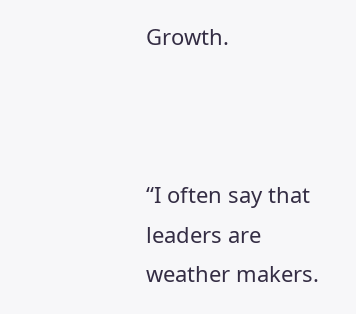Growth.



“I often say that leaders are weather makers.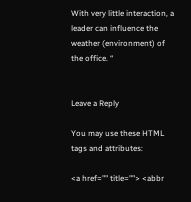With very little interaction, a leader can influence the weather (environment) of the office. “


Leave a Reply

You may use these HTML tags and attributes:

<a href="" title=""> <abbr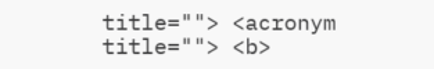title=""> <acronym title=""> <b>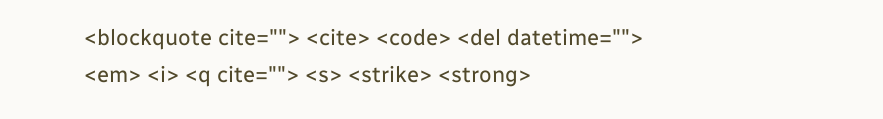<blockquote cite=""> <cite> <code> <del datetime=""> <em> <i> <q cite=""> <s> <strike> <strong>